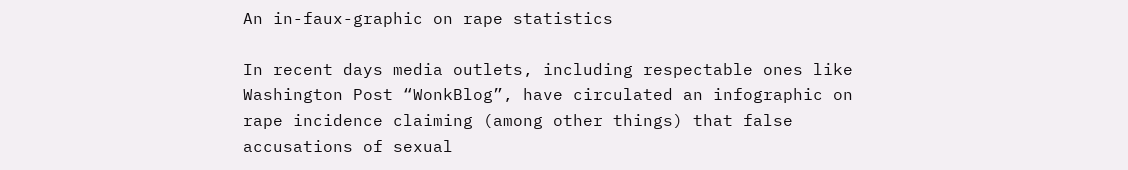An in-faux-graphic on rape statistics

In recent days media outlets, including respectable ones like Washington Post “WonkBlog”, have circulated an infographic on rape incidence claiming (among other things) that false accusations of sexual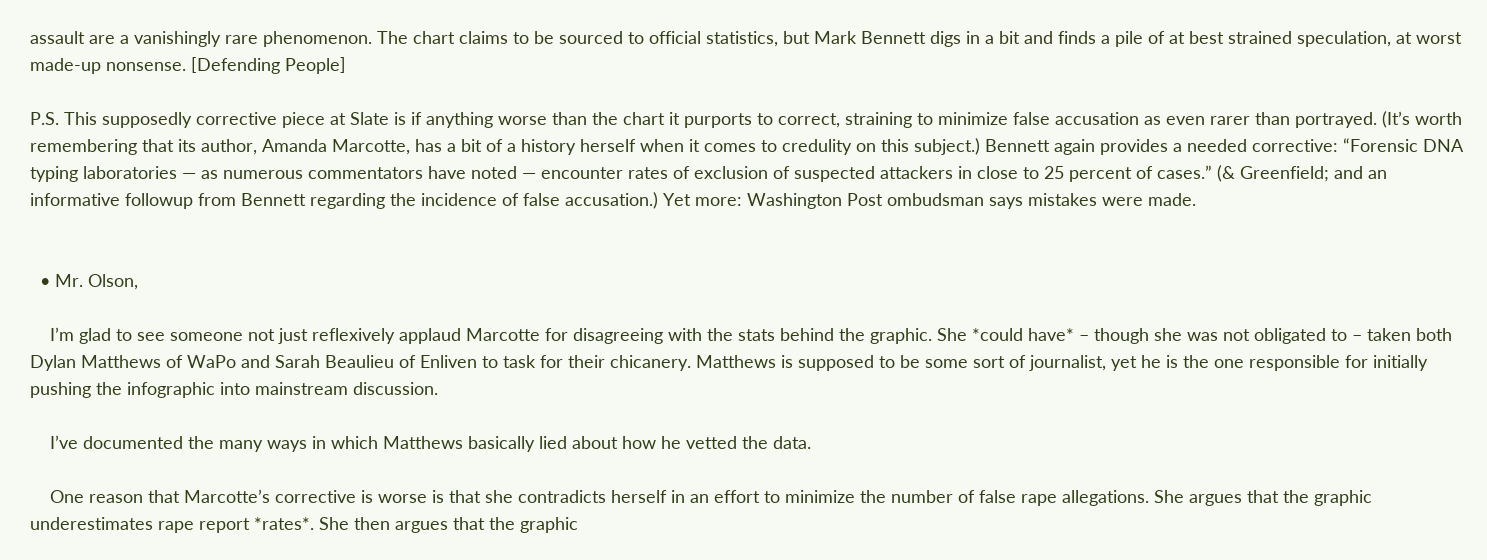assault are a vanishingly rare phenomenon. The chart claims to be sourced to official statistics, but Mark Bennett digs in a bit and finds a pile of at best strained speculation, at worst made-up nonsense. [Defending People]

P.S. This supposedly corrective piece at Slate is if anything worse than the chart it purports to correct, straining to minimize false accusation as even rarer than portrayed. (It’s worth remembering that its author, Amanda Marcotte, has a bit of a history herself when it comes to credulity on this subject.) Bennett again provides a needed corrective: “Forensic DNA typing laboratories — as numerous commentators have noted — encounter rates of exclusion of suspected attackers in close to 25 percent of cases.” (& Greenfield; and an informative followup from Bennett regarding the incidence of false accusation.) Yet more: Washington Post ombudsman says mistakes were made.


  • Mr. Olson,

    I’m glad to see someone not just reflexively applaud Marcotte for disagreeing with the stats behind the graphic. She *could have* – though she was not obligated to – taken both Dylan Matthews of WaPo and Sarah Beaulieu of Enliven to task for their chicanery. Matthews is supposed to be some sort of journalist, yet he is the one responsible for initially pushing the infographic into mainstream discussion.

    I’ve documented the many ways in which Matthews basically lied about how he vetted the data.

    One reason that Marcotte’s corrective is worse is that she contradicts herself in an effort to minimize the number of false rape allegations. She argues that the graphic underestimates rape report *rates*. She then argues that the graphic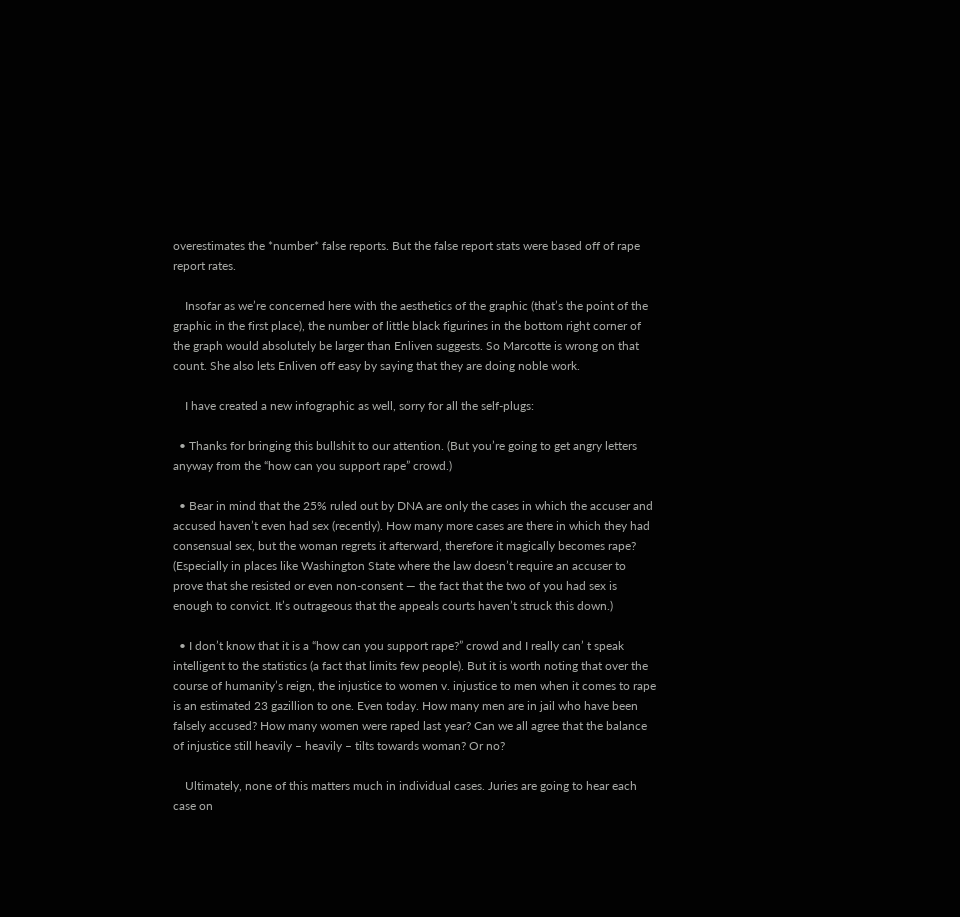overestimates the *number* false reports. But the false report stats were based off of rape report rates.

    Insofar as we’re concerned here with the aesthetics of the graphic (that’s the point of the graphic in the first place), the number of little black figurines in the bottom right corner of the graph would absolutely be larger than Enliven suggests. So Marcotte is wrong on that count. She also lets Enliven off easy by saying that they are doing noble work.

    I have created a new infographic as well, sorry for all the self-plugs:

  • Thanks for bringing this bullshit to our attention. (But you’re going to get angry letters anyway from the “how can you support rape” crowd.)

  • Bear in mind that the 25% ruled out by DNA are only the cases in which the accuser and accused haven’t even had sex (recently). How many more cases are there in which they had consensual sex, but the woman regrets it afterward, therefore it magically becomes rape? (Especially in places like Washington State where the law doesn’t require an accuser to prove that she resisted or even non-consent — the fact that the two of you had sex is enough to convict. It’s outrageous that the appeals courts haven’t struck this down.)

  • I don’t know that it is a “how can you support rape?” crowd and I really can’ t speak intelligent to the statistics (a fact that limits few people). But it is worth noting that over the course of humanity’s reign, the injustice to women v. injustice to men when it comes to rape is an estimated 23 gazillion to one. Even today. How many men are in jail who have been falsely accused? How many women were raped last year? Can we all agree that the balance of injustice still heavily – heavily – tilts towards woman? Or no?

    Ultimately, none of this matters much in individual cases. Juries are going to hear each case on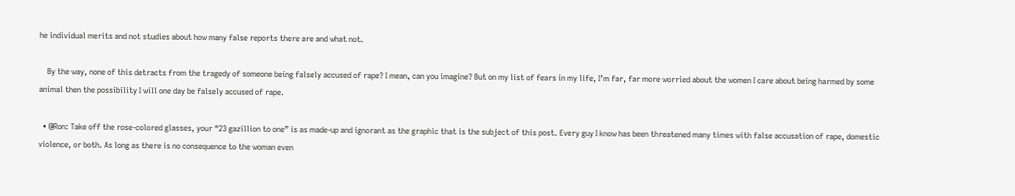he individual merits and not studies about how many false reports there are and what not.

    By the way, none of this detracts from the tragedy of someone being falsely accused of rape? I mean, can you imagine? But on my list of fears in my life, I’m far, far more worried about the women I care about being harmed by some animal then the possibility I will one day be falsely accused of rape.

  • @Ron: Take off the rose-colored glasses, your “23 gazillion to one” is as made-up and ignorant as the graphic that is the subject of this post. Every guy I know has been threatened many times with false accusation of rape, domestic violence, or both. As long as there is no consequence to the woman even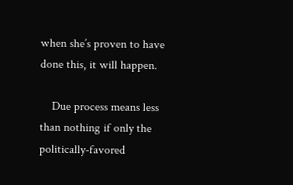when she’s proven to have done this, it will happen.

    Due process means less than nothing if only the politically-favored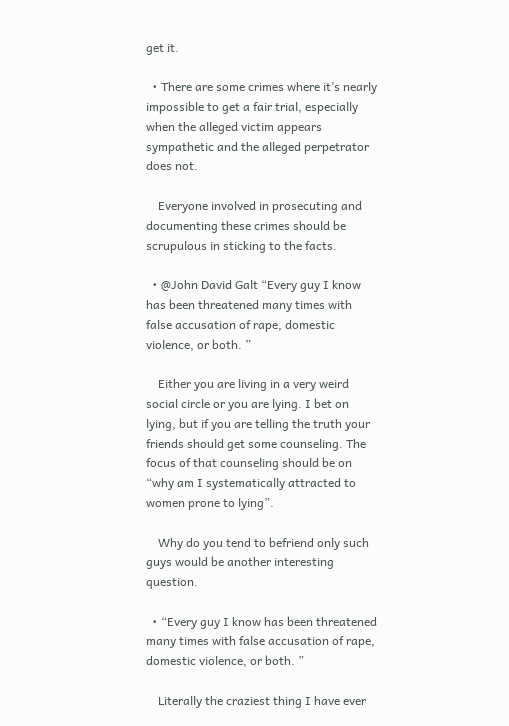get it.

  • There are some crimes where it’s nearly impossible to get a fair trial, especially when the alleged victim appears sympathetic and the alleged perpetrator does not.

    Everyone involved in prosecuting and documenting these crimes should be scrupulous in sticking to the facts.

  • @John David Galt “Every guy I know has been threatened many times with false accusation of rape, domestic violence, or both. ”

    Either you are living in a very weird social circle or you are lying. I bet on lying, but if you are telling the truth your friends should get some counseling. The focus of that counseling should be on “why am I systematically attracted to women prone to lying”.

    Why do you tend to befriend only such guys would be another interesting question.

  • “Every guy I know has been threatened many times with false accusation of rape, domestic violence, or both. ”

    Literally the craziest thing I have ever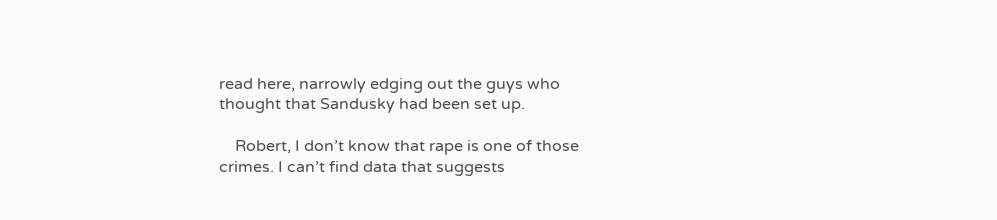read here, narrowly edging out the guys who thought that Sandusky had been set up.

    Robert, I don’t know that rape is one of those crimes. I can’t find data that suggests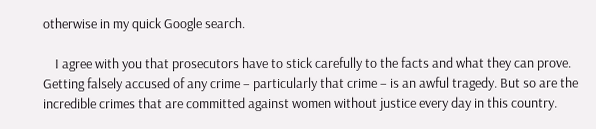otherwise in my quick Google search.

    I agree with you that prosecutors have to stick carefully to the facts and what they can prove. Getting falsely accused of any crime – particularly that crime – is an awful tragedy. But so are the incredible crimes that are committed against women without justice every day in this country.